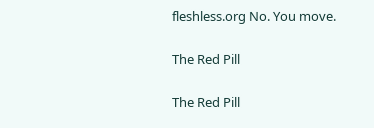fleshless.org No. You move.

The Red Pill

The Red Pill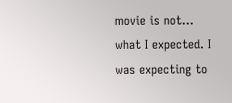movie is not... what I expected. I was expecting to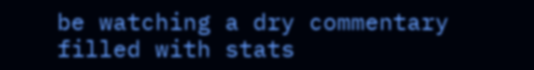be watching a dry commentary filled with stats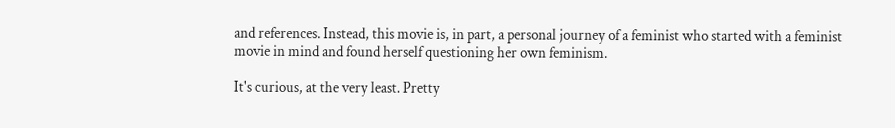and references. Instead, this movie is, in part, a personal journey of a feminist who started with a feminist movie in mind and found herself questioning her own feminism.

It's curious, at the very least. Pretty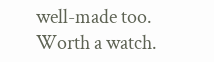well-made too. Worth a watch.